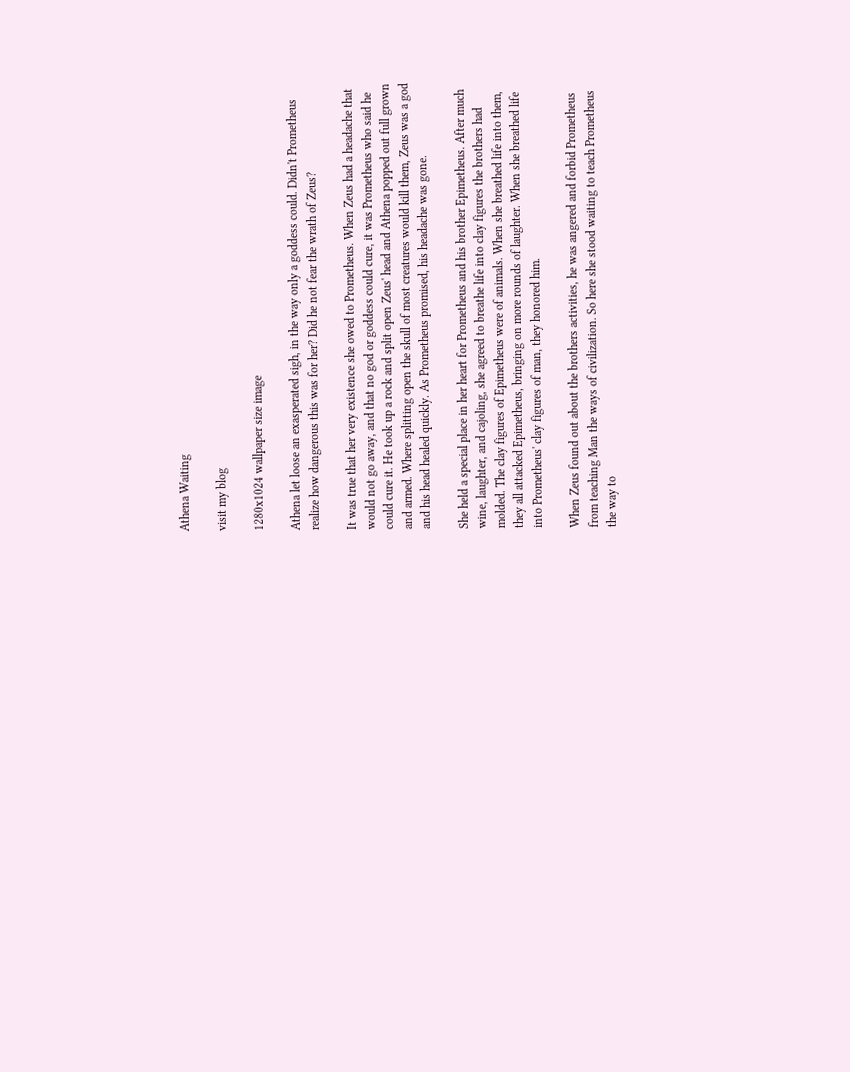Athena Waiting

visit my blog

1280x1024 wallpaper size image

Athena let loose an exasperated sigh, in the way only a goddess could. Didn't Prometheus realize how dangerous this was for her? Did he not fear the wrath of Zeus?

It was true that her very existence she owed to Prometheus. When Zeus had a headache that would not go away, and that no god or goddess could cure, it was Prometheus who said he could cure it. He took up a rock and split open Zeus' head and Athena popped out full grown and armed. Where splitting open the skull of most creatures would kill them, Zeus was a god and his head healed quickly. As Prometheus promised, his headache was gone.

She held a special place in her heart for Prometheus and his brother Epimetheus. After much wine, laughter, and cajoling, she agreed to breathe life into clay figures the brothers had molded. The clay figures of Epimetheus were of animals. When she breathed life into them, they all attacked Epimetheus, bringing on more rounds of laughter. When she breathed life into Prometheus' clay figures of man, they honored him.

When Zeus found out about the brothers activities, he was angered and forbid Prometheus from teaching Man the ways of civilization. So here she stood waiting to teach Prometheus the way to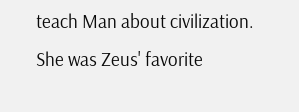teach Man about civilization. She was Zeus' favorite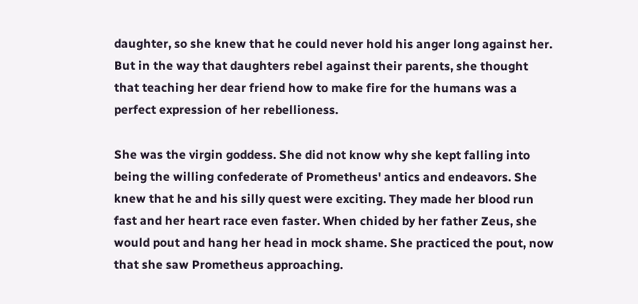daughter, so she knew that he could never hold his anger long against her. But in the way that daughters rebel against their parents, she thought that teaching her dear friend how to make fire for the humans was a perfect expression of her rebellioness.

She was the virgin goddess. She did not know why she kept falling into being the willing confederate of Prometheus' antics and endeavors. She knew that he and his silly quest were exciting. They made her blood run fast and her heart race even faster. When chided by her father Zeus, she would pout and hang her head in mock shame. She practiced the pout, now that she saw Prometheus approaching.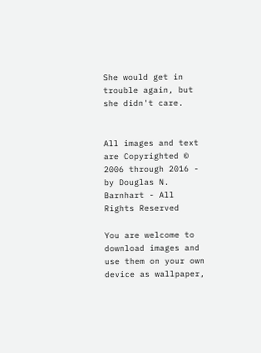She would get in trouble again, but she didn't care.


All images and text are Copyrighted © 2006 through 2016 - by Douglas N. Barnhart - All Rights Reserved

You are welcome to download images and use them on your own device as wallpaper,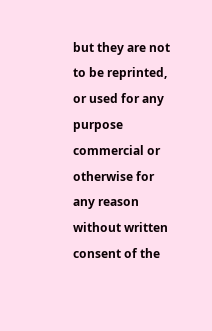but they are not to be reprinted, or used for any purpose commercial or otherwise for any reason without written consent of the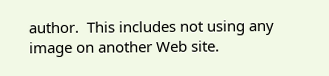author.  This includes not using any image on another Web site.